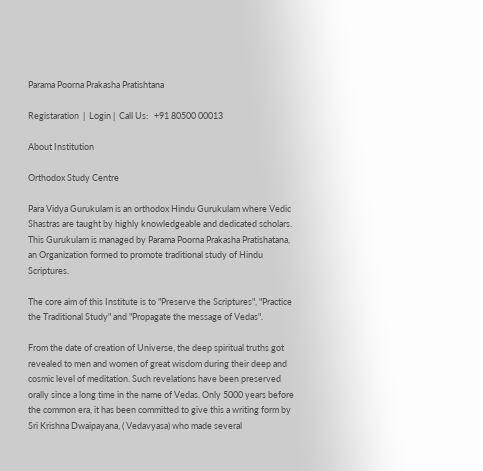Parama Poorna Prakasha Pratishtana

Registaration  |  Login |  Call Us:   +91 80500 00013

About Institution

Orthodox Study Centre

Para Vidya Gurukulam is an orthodox Hindu Gurukulam where Vedic Shastras are taught by highly knowledgeable and dedicated scholars. This Gurukulam is managed by Parama Poorna Prakasha Pratishatana, an Organization formed to promote traditional study of Hindu Scriptures.

The core aim of this Institute is to "Preserve the Scriptures", "Practice the Traditional Study" and "Propagate the message of Vedas".

From the date of creation of Universe, the deep spiritual truths got revealed to men and women of great wisdom during their deep and cosmic level of meditation. Such revelations have been preserved orally since a long time in the name of Vedas. Only 5000 years before the common era, it has been committed to give this a writing form by Sri Krishna Dwaipayana, ( Vedavyasa) who made several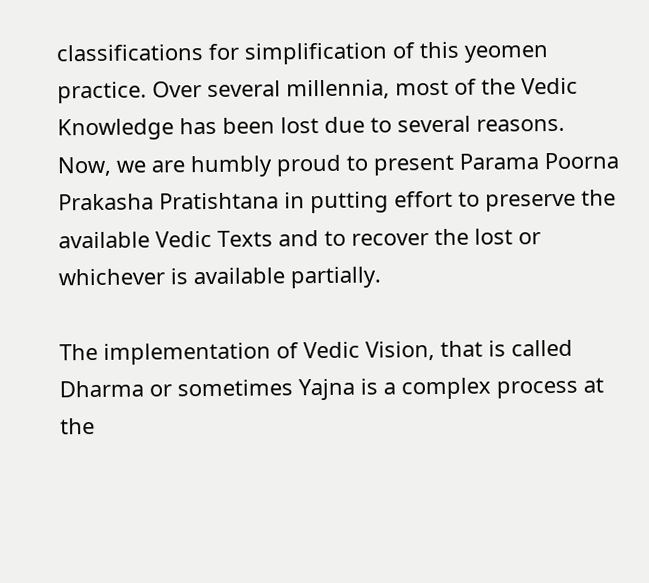classifications for simplification of this yeomen practice. Over several millennia, most of the Vedic Knowledge has been lost due to several reasons. Now, we are humbly proud to present Parama Poorna Prakasha Pratishtana in putting effort to preserve the available Vedic Texts and to recover the lost or whichever is available partially.

The implementation of Vedic Vision, that is called Dharma or sometimes Yajna is a complex process at the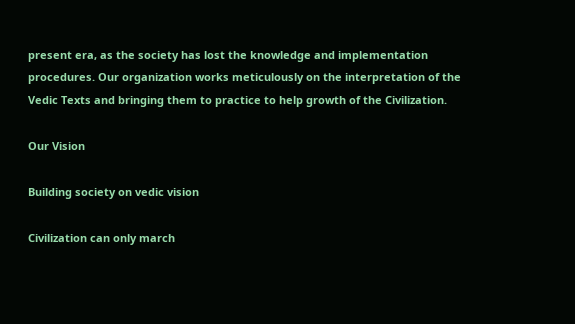present era, as the society has lost the knowledge and implementation procedures. Our organization works meticulously on the interpretation of the Vedic Texts and bringing them to practice to help growth of the Civilization.

Our Vision

Building society on vedic vision

Civilization can only march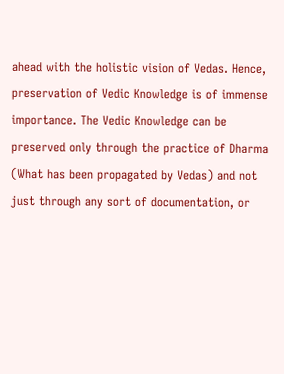ahead with the holistic vision of Vedas. Hence, preservation of Vedic Knowledge is of immense importance. The Vedic Knowledge can be preserved only through the practice of Dharma (What has been propagated by Vedas) and not just through any sort of documentation, or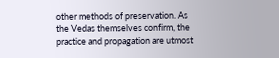other methods of preservation. As the Vedas themselves confirm, the practice and propagation are utmost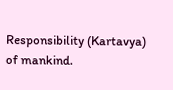Responsibility (Kartavya) of mankind.